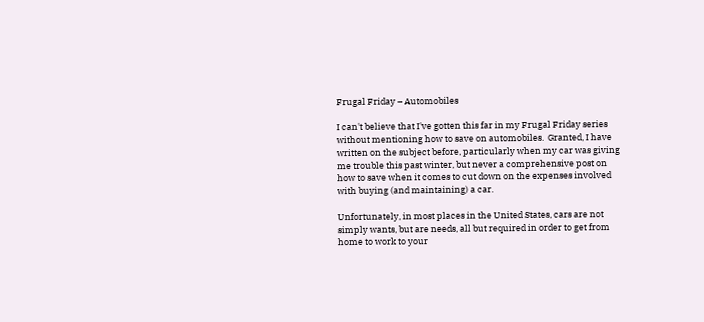Frugal Friday – Automobiles

I can't believe that I've gotten this far in my Frugal Friday series without mentioning how to save on automobiles.  Granted, I have written on the subject before, particularly when my car was giving me trouble this past winter, but never a comprehensive post on how to save when it comes to cut down on the expenses involved with buying (and maintaining) a car.

Unfortunately, in most places in the United States, cars are not simply wants, but are needs, all but required in order to get from home to work to your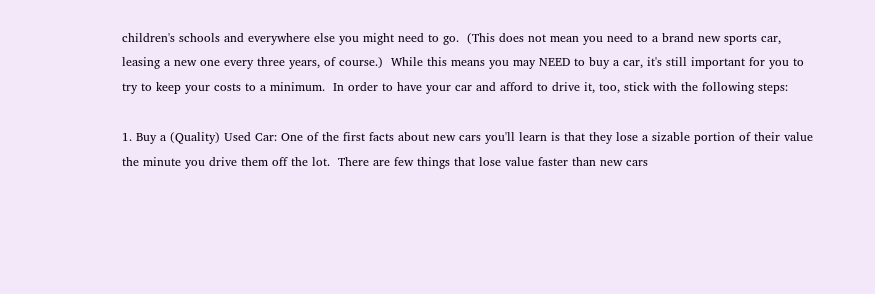children's schools and everywhere else you might need to go.  (This does not mean you need to a brand new sports car, leasing a new one every three years, of course.)  While this means you may NEED to buy a car, it's still important for you to try to keep your costs to a minimum.  In order to have your car and afford to drive it, too, stick with the following steps:

1. Buy a (Quality) Used Car: One of the first facts about new cars you'll learn is that they lose a sizable portion of their value the minute you drive them off the lot.  There are few things that lose value faster than new cars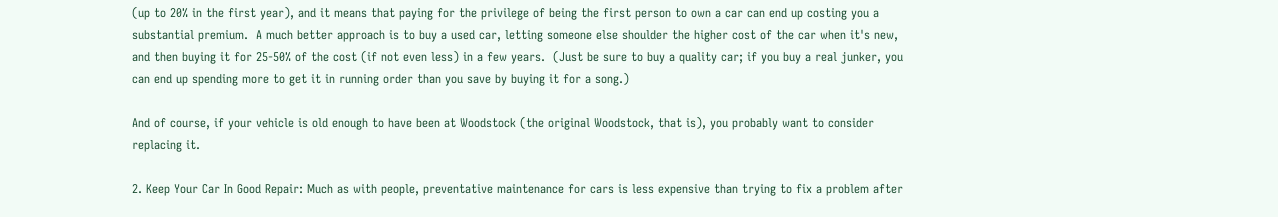(up to 20% in the first year), and it means that paying for the privilege of being the first person to own a car can end up costing you a substantial premium.  A much better approach is to buy a used car, letting someone else shoulder the higher cost of the car when it's new, and then buying it for 25-50% of the cost (if not even less) in a few years.  (Just be sure to buy a quality car; if you buy a real junker, you can end up spending more to get it in running order than you save by buying it for a song.)

And of course, if your vehicle is old enough to have been at Woodstock (the original Woodstock, that is), you probably want to consider replacing it.

2. Keep Your Car In Good Repair: Much as with people, preventative maintenance for cars is less expensive than trying to fix a problem after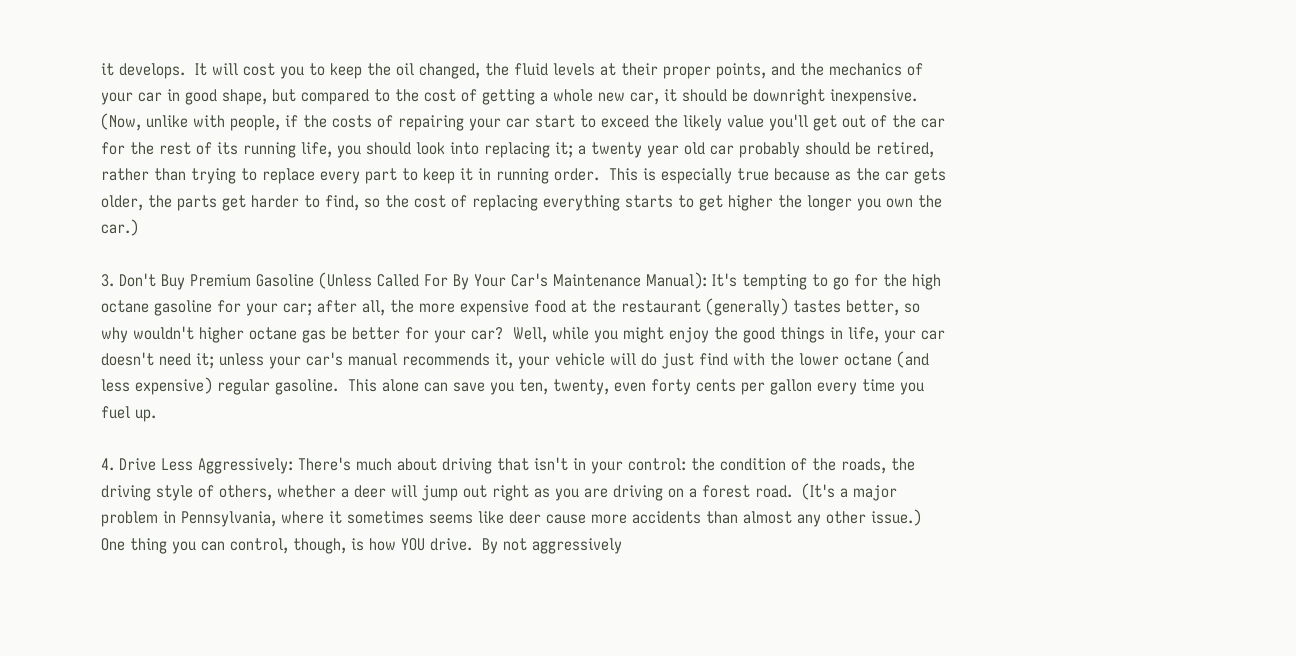it develops.  It will cost you to keep the oil changed, the fluid levels at their proper points, and the mechanics of your car in good shape, but compared to the cost of getting a whole new car, it should be downright inexpensive.  (Now, unlike with people, if the costs of repairing your car start to exceed the likely value you'll get out of the car for the rest of its running life, you should look into replacing it; a twenty year old car probably should be retired, rather than trying to replace every part to keep it in running order.  This is especially true because as the car gets older, the parts get harder to find, so the cost of replacing everything starts to get higher the longer you own the car.)

3. Don't Buy Premium Gasoline (Unless Called For By Your Car's Maintenance Manual): It's tempting to go for the high octane gasoline for your car; after all, the more expensive food at the restaurant (generally) tastes better, so why wouldn't higher octane gas be better for your car?  Well, while you might enjoy the good things in life, your car doesn't need it; unless your car's manual recommends it, your vehicle will do just find with the lower octane (and less expensive) regular gasoline.  This alone can save you ten, twenty, even forty cents per gallon every time you fuel up.

4. Drive Less Aggressively: There's much about driving that isn't in your control: the condition of the roads, the driving style of others, whether a deer will jump out right as you are driving on a forest road.  (It's a major problem in Pennsylvania, where it sometimes seems like deer cause more accidents than almost any other issue.)  One thing you can control, though, is how YOU drive.  By not aggressively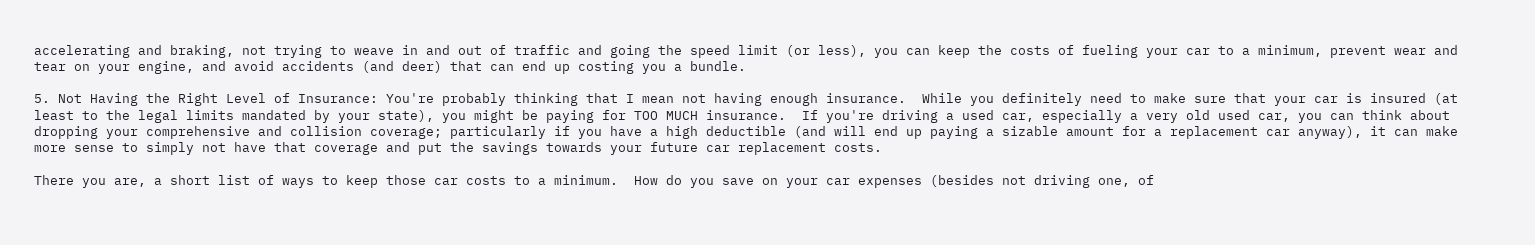accelerating and braking, not trying to weave in and out of traffic and going the speed limit (or less), you can keep the costs of fueling your car to a minimum, prevent wear and tear on your engine, and avoid accidents (and deer) that can end up costing you a bundle.

5. Not Having the Right Level of Insurance: You're probably thinking that I mean not having enough insurance.  While you definitely need to make sure that your car is insured (at least to the legal limits mandated by your state), you might be paying for TOO MUCH insurance.  If you're driving a used car, especially a very old used car, you can think about dropping your comprehensive and collision coverage; particularly if you have a high deductible (and will end up paying a sizable amount for a replacement car anyway), it can make more sense to simply not have that coverage and put the savings towards your future car replacement costs.

There you are, a short list of ways to keep those car costs to a minimum.  How do you save on your car expenses (besides not driving one, of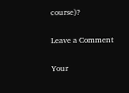course)?

Leave a Comment

Your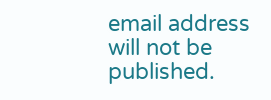email address will not be published.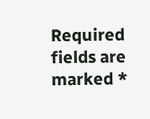Required fields are marked *